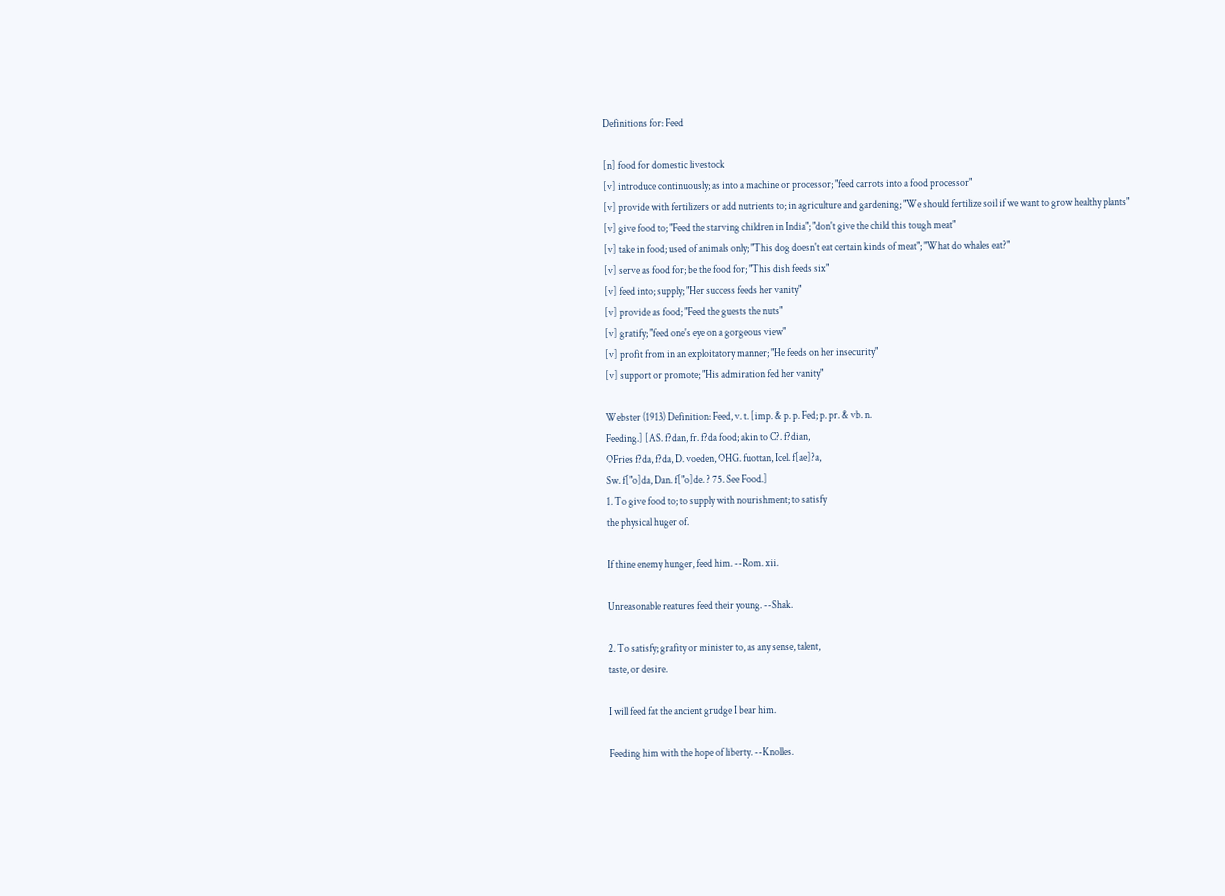Definitions for: Feed

[n] food for domestic livestock
[v] introduce continuously; as into a machine or processor; "feed carrots into a food processor"
[v] provide with fertilizers or add nutrients to; in agriculture and gardening; "We should fertilize soil if we want to grow healthy plants"
[v] give food to; "Feed the starving children in India"; "don't give the child this tough meat"
[v] take in food; used of animals only; "This dog doesn't eat certain kinds of meat"; "What do whales eat?"
[v] serve as food for; be the food for; "This dish feeds six"
[v] feed into; supply; "Her success feeds her vanity"
[v] provide as food; "Feed the guests the nuts"
[v] gratify; "feed one's eye on a gorgeous view"
[v] profit from in an exploitatory manner; "He feeds on her insecurity"
[v] support or promote; "His admiration fed her vanity"

Webster (1913) Definition: Feed, v. t. [imp. & p. p. Fed; p. pr. & vb. n.
Feeding.] [AS. f?dan, fr. f?da food; akin to C?. f?dian,
OFries f?da, f?da, D. voeden, OHG. fuottan, Icel. f[ae]?a,
Sw. f["o]da, Dan. f["o]de. ? 75. See Food.]
1. To give food to; to supply with nourishment; to satisfy
the physical huger of.

If thine enemy hunger, feed him. --Rom. xii.

Unreasonable reatures feed their young. --Shak.

2. To satisfy; grafity or minister to, as any sense, talent,
taste, or desire.

I will feed fat the ancient grudge I bear him.

Feeding him with the hope of liberty. --Knolles.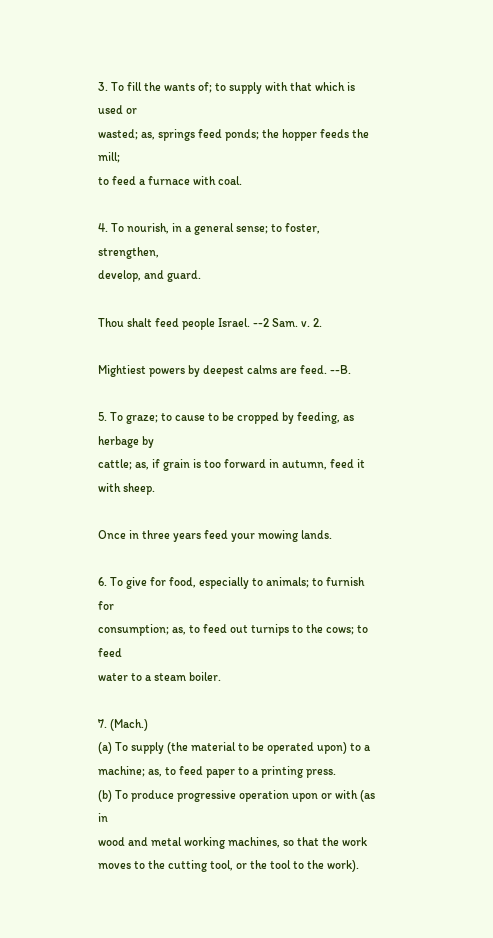3. To fill the wants of; to supply with that which is used or
wasted; as, springs feed ponds; the hopper feeds the mill;
to feed a furnace with coal.

4. To nourish, in a general sense; to foster, strengthen,
develop, and guard.

Thou shalt feed people Israel. --2 Sam. v. 2.

Mightiest powers by deepest calms are feed. --B.

5. To graze; to cause to be cropped by feeding, as herbage by
cattle; as, if grain is too forward in autumn, feed it
with sheep.

Once in three years feed your mowing lands.

6. To give for food, especially to animals; to furnish for
consumption; as, to feed out turnips to the cows; to feed
water to a steam boiler.

7. (Mach.)
(a) To supply (the material to be operated upon) to a
machine; as, to feed paper to a printing press.
(b) To produce progressive operation upon or with (as in
wood and metal working machines, so that the work
moves to the cutting tool, or the tool to the work).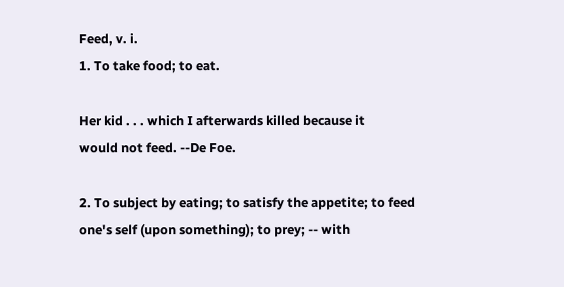Feed, v. i.
1. To take food; to eat.

Her kid . . . which I afterwards killed because it
would not feed. --De Foe.

2. To subject by eating; to satisfy the appetite; to feed
one's self (upon something); to prey; -- with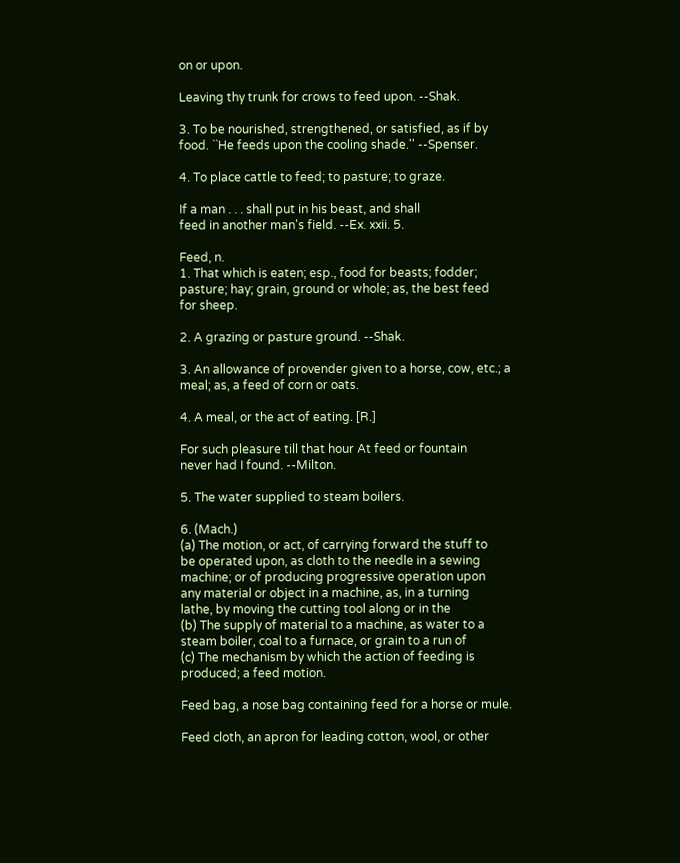on or upon.

Leaving thy trunk for crows to feed upon. --Shak.

3. To be nourished, strengthened, or satisfied, as if by
food. ``He feeds upon the cooling shade.'' --Spenser.

4. To place cattle to feed; to pasture; to graze.

If a man . . . shall put in his beast, and shall
feed in another man's field. --Ex. xxii. 5.

Feed, n.
1. That which is eaten; esp., food for beasts; fodder;
pasture; hay; grain, ground or whole; as, the best feed
for sheep.

2. A grazing or pasture ground. --Shak.

3. An allowance of provender given to a horse, cow, etc.; a
meal; as, a feed of corn or oats.

4. A meal, or the act of eating. [R.]

For such pleasure till that hour At feed or fountain
never had I found. --Milton.

5. The water supplied to steam boilers.

6. (Mach.)
(a) The motion, or act, of carrying forward the stuff to
be operated upon, as cloth to the needle in a sewing
machine; or of producing progressive operation upon
any material or object in a machine, as, in a turning
lathe, by moving the cutting tool along or in the
(b) The supply of material to a machine, as water to a
steam boiler, coal to a furnace, or grain to a run of
(c) The mechanism by which the action of feeding is
produced; a feed motion.

Feed bag, a nose bag containing feed for a horse or mule.

Feed cloth, an apron for leading cotton, wool, or other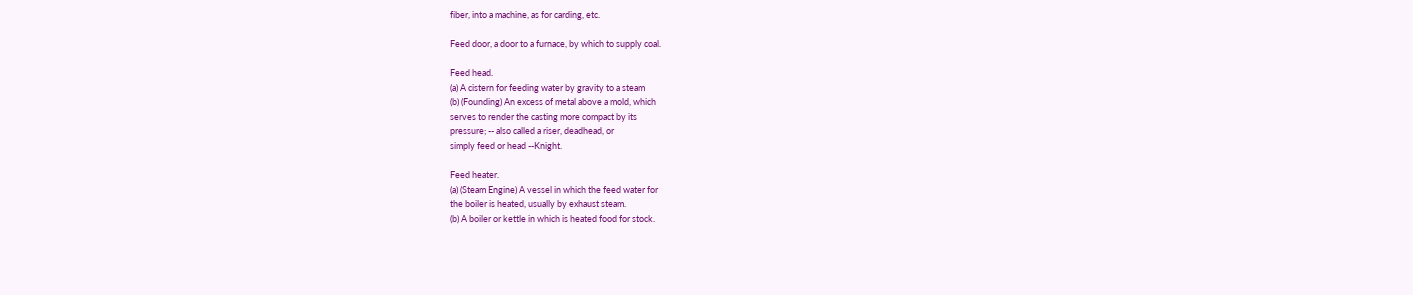fiber, into a machine, as for carding, etc.

Feed door, a door to a furnace, by which to supply coal.

Feed head.
(a) A cistern for feeding water by gravity to a steam
(b) (Founding) An excess of metal above a mold, which
serves to render the casting more compact by its
pressure; -- also called a riser, deadhead, or
simply feed or head --Knight.

Feed heater.
(a) (Steam Engine) A vessel in which the feed water for
the boiler is heated, usually by exhaust steam.
(b) A boiler or kettle in which is heated food for stock.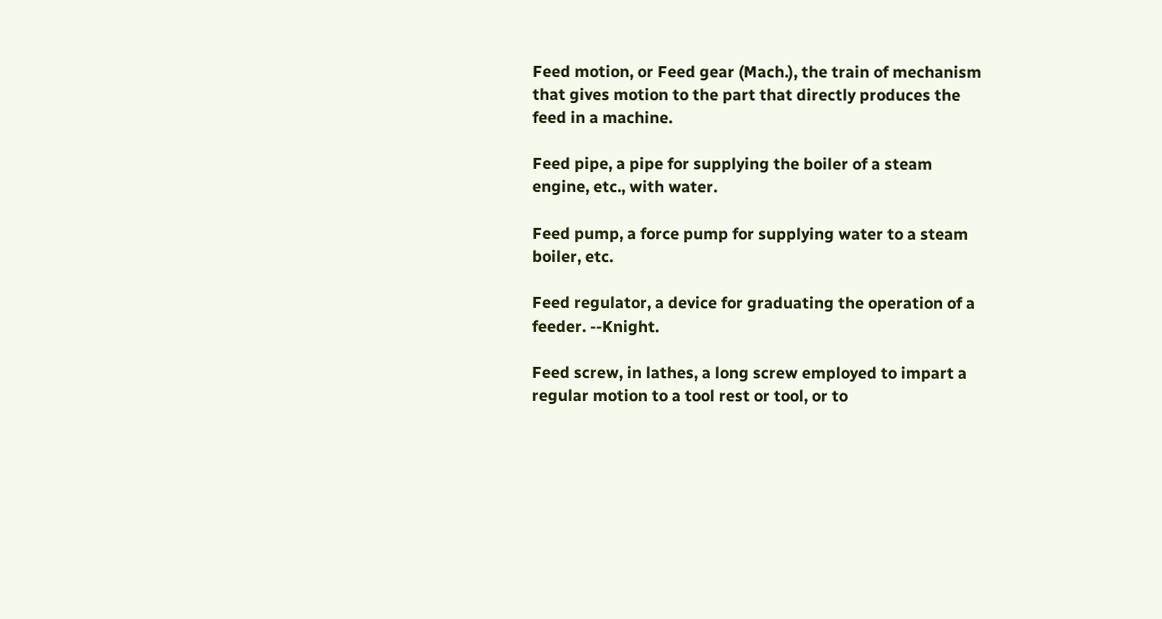Feed motion, or Feed gear (Mach.), the train of mechanism
that gives motion to the part that directly produces the
feed in a machine.

Feed pipe, a pipe for supplying the boiler of a steam
engine, etc., with water.

Feed pump, a force pump for supplying water to a steam
boiler, etc.

Feed regulator, a device for graduating the operation of a
feeder. --Knight.

Feed screw, in lathes, a long screw employed to impart a
regular motion to a tool rest or tool, or to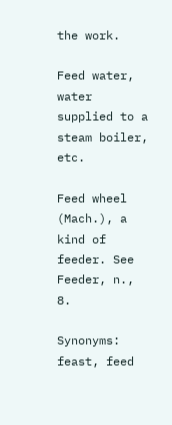the work.

Feed water, water supplied to a steam boiler, etc.

Feed wheel (Mach.), a kind of feeder. See Feeder, n., 8.

Synonyms: feast, feed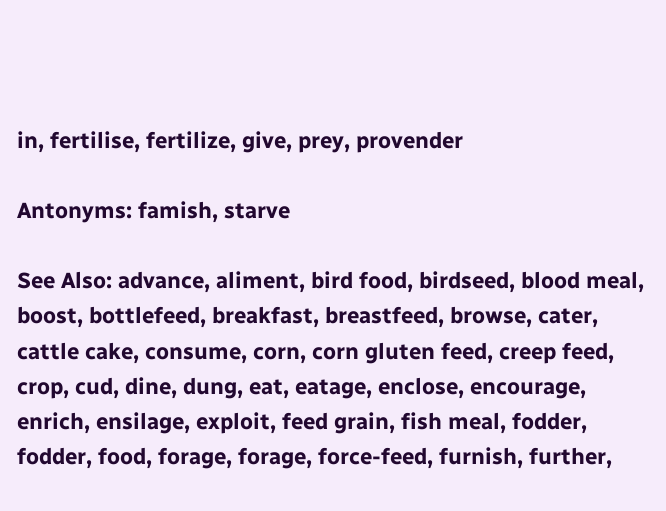in, fertilise, fertilize, give, prey, provender

Antonyms: famish, starve

See Also: advance, aliment, bird food, birdseed, blood meal, boost, bottlefeed, breakfast, breastfeed, browse, cater, cattle cake, consume, corn, corn gluten feed, creep feed, crop, cud, dine, dung, eat, eatage, enclose, encourage, enrich, ensilage, exploit, feed grain, fish meal, fodder, fodder, food, forage, forage, force-feed, furnish, further,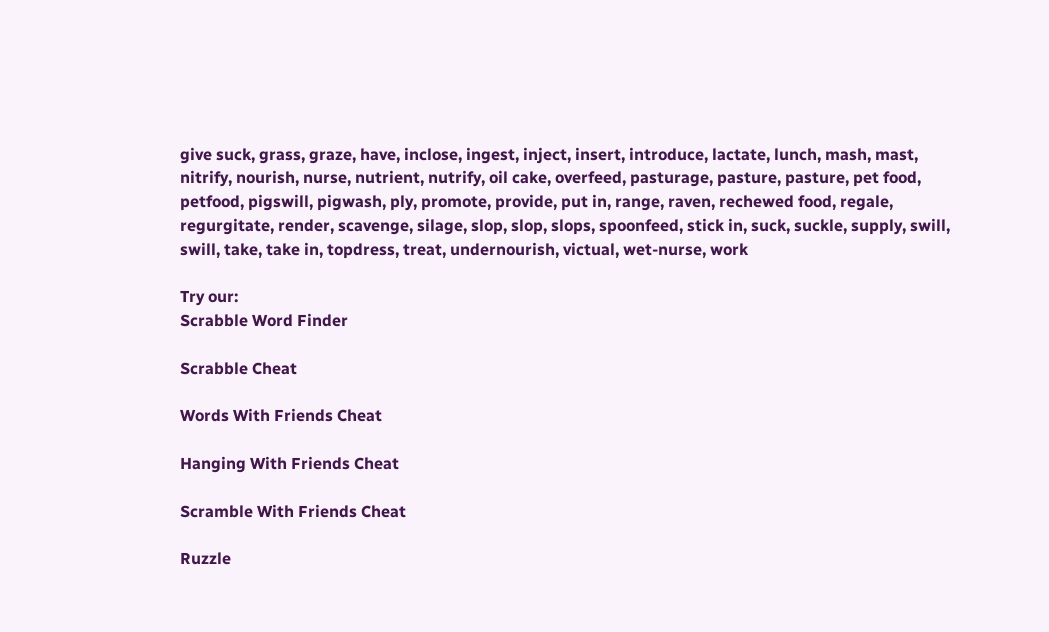give suck, grass, graze, have, inclose, ingest, inject, insert, introduce, lactate, lunch, mash, mast, nitrify, nourish, nurse, nutrient, nutrify, oil cake, overfeed, pasturage, pasture, pasture, pet food, petfood, pigswill, pigwash, ply, promote, provide, put in, range, raven, rechewed food, regale, regurgitate, render, scavenge, silage, slop, slop, slops, spoonfeed, stick in, suck, suckle, supply, swill, swill, take, take in, topdress, treat, undernourish, victual, wet-nurse, work

Try our:
Scrabble Word Finder

Scrabble Cheat

Words With Friends Cheat

Hanging With Friends Cheat

Scramble With Friends Cheat

Ruzzle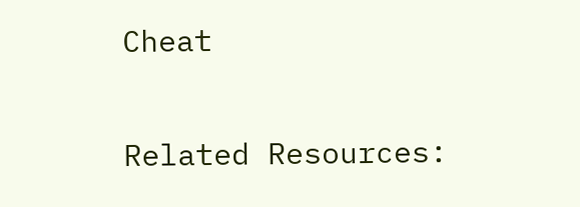Cheat

Related Resources: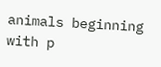animals beginning with p